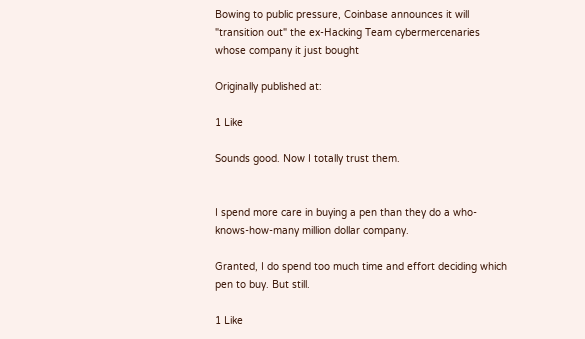Bowing to public pressure, Coinbase announces it will "transition out" the ex-Hacking Team cybermercenaries whose company it just bought

Originally published at:

1 Like

Sounds good. Now I totally trust them.


I spend more care in buying a pen than they do a who-knows-how-many million dollar company.

Granted, I do spend too much time and effort deciding which pen to buy. But still.

1 Like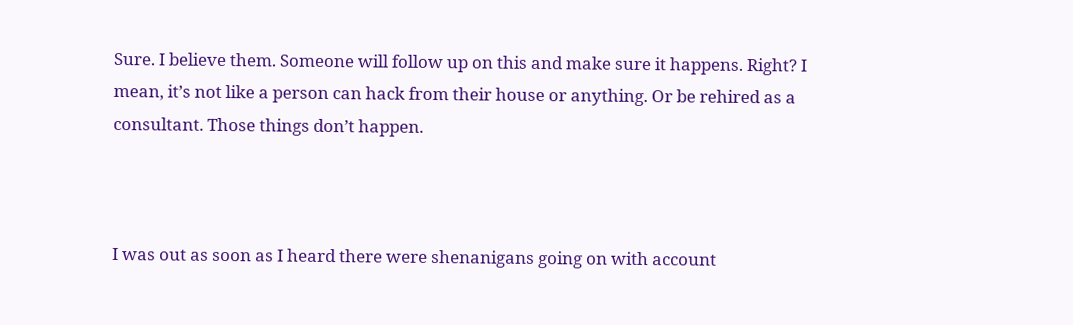Sure. I believe them. Someone will follow up on this and make sure it happens. Right? I mean, it’s not like a person can hack from their house or anything. Or be rehired as a consultant. Those things don’t happen.



I was out as soon as I heard there were shenanigans going on with account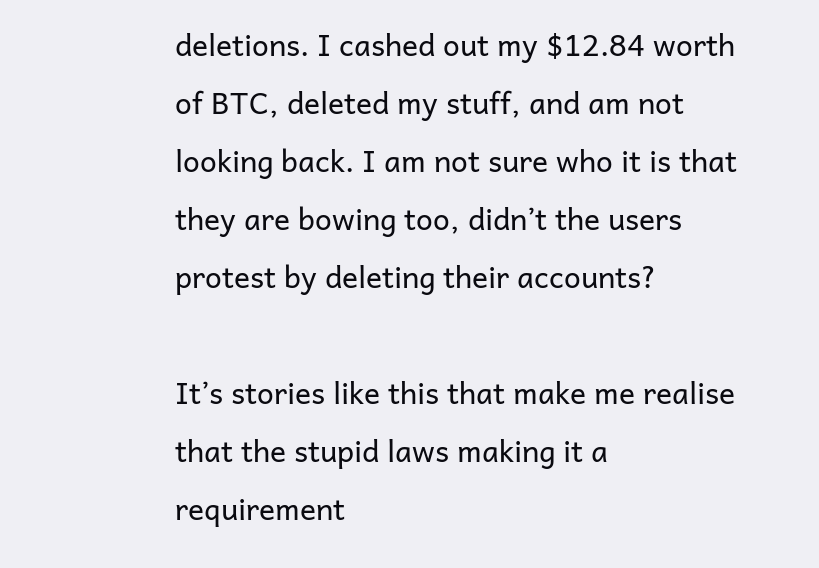deletions. I cashed out my $12.84 worth of BTC, deleted my stuff, and am not looking back. I am not sure who it is that they are bowing too, didn’t the users protest by deleting their accounts?

It’s stories like this that make me realise that the stupid laws making it a requirement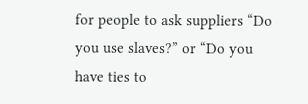for people to ask suppliers “Do you use slaves?” or “Do you have ties to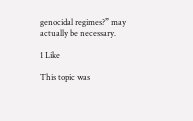genocidal regimes?” may actually be necessary.

1 Like

This topic was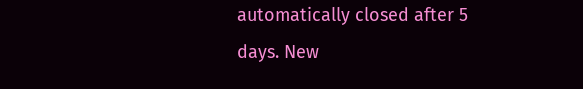automatically closed after 5 days. New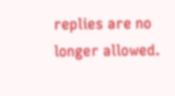replies are no longer allowed.